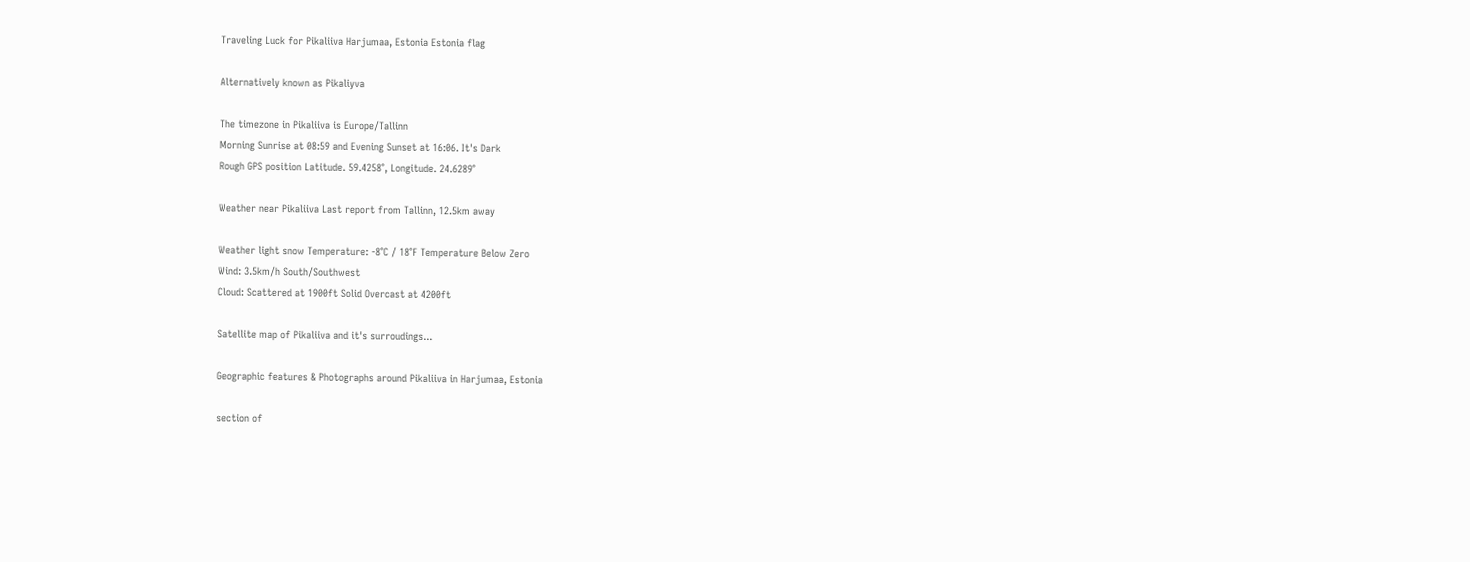Traveling Luck for Pikaliiva Harjumaa, Estonia Estonia flag

Alternatively known as Pikaliyva

The timezone in Pikaliiva is Europe/Tallinn
Morning Sunrise at 08:59 and Evening Sunset at 16:06. It's Dark
Rough GPS position Latitude. 59.4258°, Longitude. 24.6289°

Weather near Pikaliiva Last report from Tallinn, 12.5km away

Weather light snow Temperature: -8°C / 18°F Temperature Below Zero
Wind: 3.5km/h South/Southwest
Cloud: Scattered at 1900ft Solid Overcast at 4200ft

Satellite map of Pikaliiva and it's surroudings...

Geographic features & Photographs around Pikaliiva in Harjumaa, Estonia

section of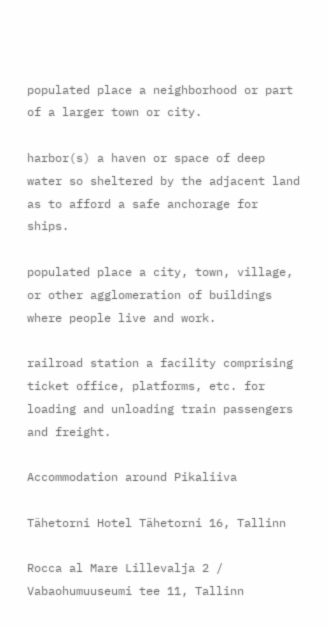populated place a neighborhood or part of a larger town or city.

harbor(s) a haven or space of deep water so sheltered by the adjacent land as to afford a safe anchorage for ships.

populated place a city, town, village, or other agglomeration of buildings where people live and work.

railroad station a facility comprising ticket office, platforms, etc. for loading and unloading train passengers and freight.

Accommodation around Pikaliiva

Tähetorni Hotel Tähetorni 16, Tallinn

Rocca al Mare Lillevalja 2 / Vabaohumuuseumi tee 11, Tallinn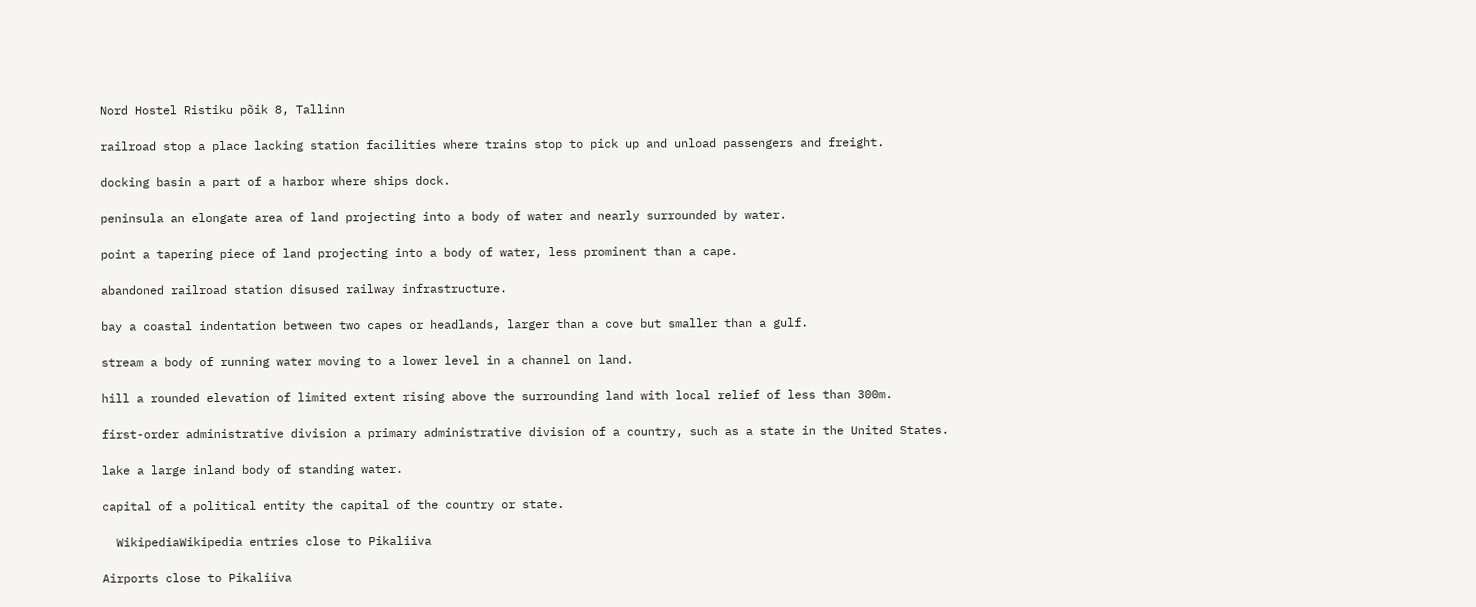Nord Hostel Ristiku põik 8, Tallinn

railroad stop a place lacking station facilities where trains stop to pick up and unload passengers and freight.

docking basin a part of a harbor where ships dock.

peninsula an elongate area of land projecting into a body of water and nearly surrounded by water.

point a tapering piece of land projecting into a body of water, less prominent than a cape.

abandoned railroad station disused railway infrastructure.

bay a coastal indentation between two capes or headlands, larger than a cove but smaller than a gulf.

stream a body of running water moving to a lower level in a channel on land.

hill a rounded elevation of limited extent rising above the surrounding land with local relief of less than 300m.

first-order administrative division a primary administrative division of a country, such as a state in the United States.

lake a large inland body of standing water.

capital of a political entity the capital of the country or state.

  WikipediaWikipedia entries close to Pikaliiva

Airports close to Pikaliiva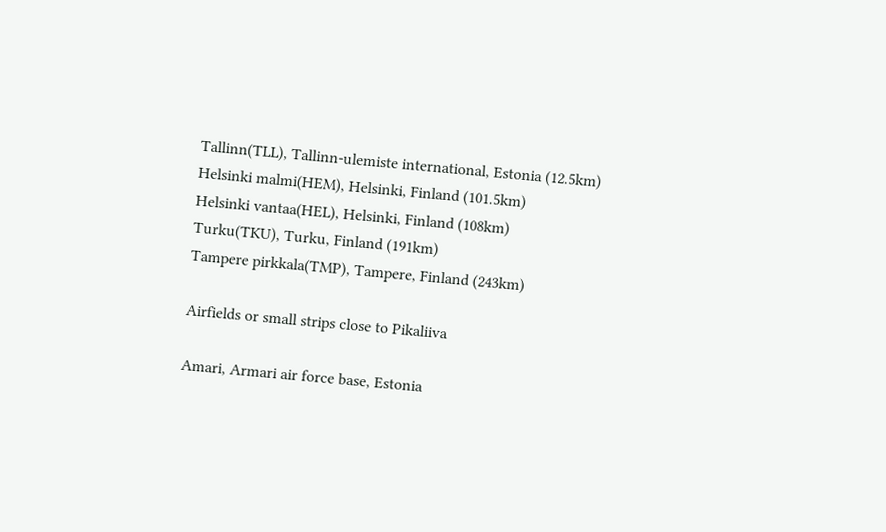Tallinn(TLL), Tallinn-ulemiste international, Estonia (12.5km)
Helsinki malmi(HEM), Helsinki, Finland (101.5km)
Helsinki vantaa(HEL), Helsinki, Finland (108km)
Turku(TKU), Turku, Finland (191km)
Tampere pirkkala(TMP), Tampere, Finland (243km)

Airfields or small strips close to Pikaliiva

Amari, Armari air force base, Estonia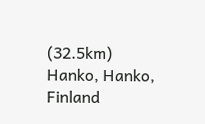(32.5km)
Hanko, Hanko, Finland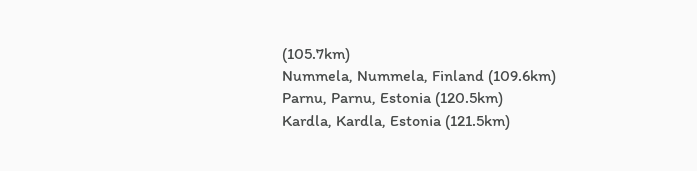(105.7km)
Nummela, Nummela, Finland (109.6km)
Parnu, Parnu, Estonia (120.5km)
Kardla, Kardla, Estonia (121.5km)